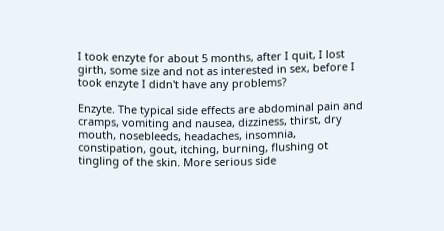I took enzyte for about 5 months, after I quit, I lost girth, some size and not as interested in sex, before I took enzyte I didn't have any problems?

Enzyte. The typical side effects are abdominal pain and cramps, vomiting and nausea, dizziness, thirst, dry mouth, nosebleeds, headaches, insomnia, constipation, gout, itching, burning, flushing ot tingling of the skin. More serious side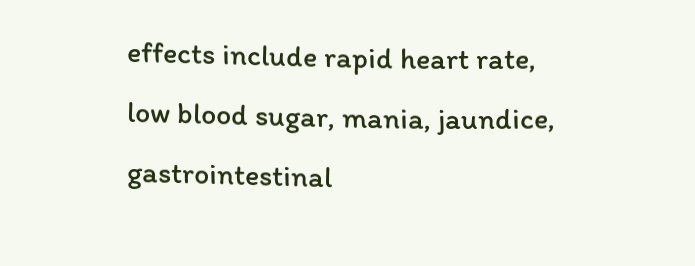effects include rapid heart rate, low blood sugar, mania, jaundice, gastrointestinal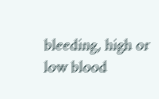bleeding, high or low blood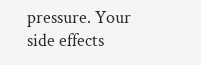pressure. Your side effects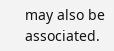may also be associated.